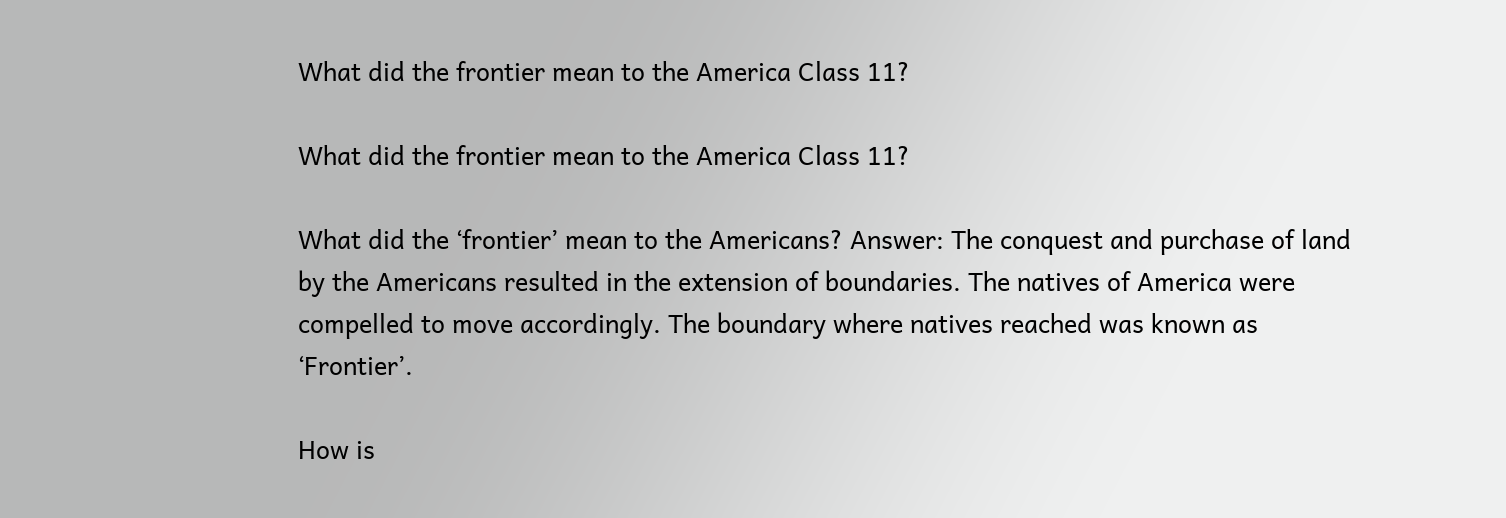What did the frontier mean to the America Class 11?

What did the frontier mean to the America Class 11?

What did the ‘frontier’ mean to the Americans? Answer: The conquest and purchase of land by the Americans resulted in the extension of boundaries. The natives of America were compelled to move accordingly. The boundary where natives reached was known as ‘Frontier’.

How is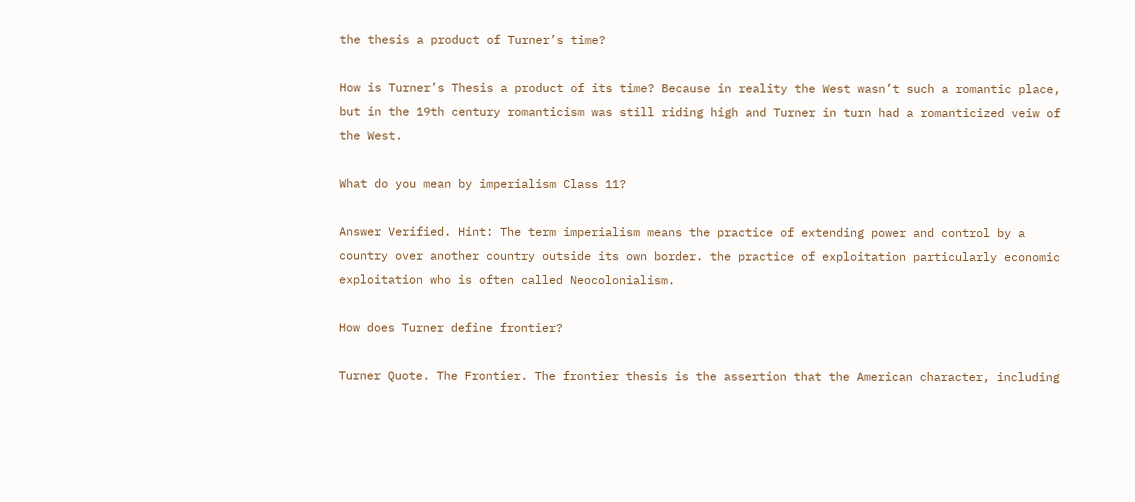the thesis a product of Turner’s time?

How is Turner’s Thesis a product of its time? Because in reality the West wasn’t such a romantic place, but in the 19th century romanticism was still riding high and Turner in turn had a romanticized veiw of the West.

What do you mean by imperialism Class 11?

Answer Verified. Hint: The term imperialism means the practice of extending power and control by a country over another country outside its own border. the practice of exploitation particularly economic exploitation who is often called Neocolonialism.

How does Turner define frontier?

Turner Quote. The Frontier. The frontier thesis is the assertion that the American character, including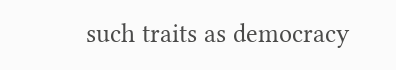such traits as democracy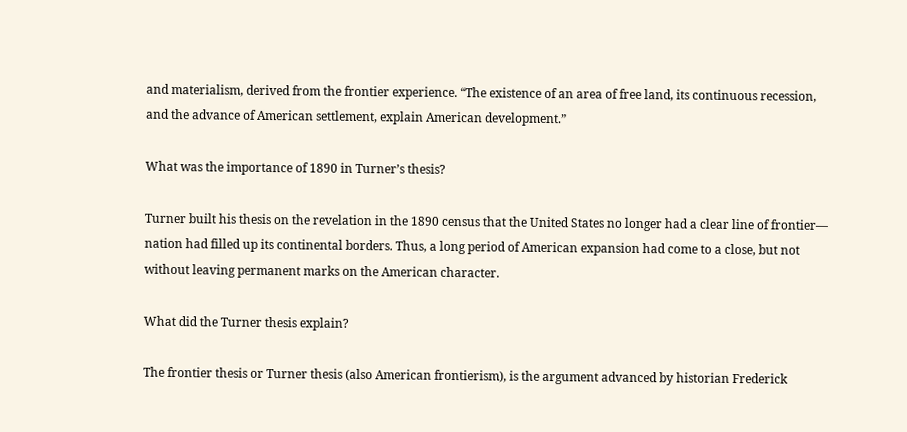and materialism, derived from the frontier experience. “The existence of an area of free land, its continuous recession, and the advance of American settlement, explain American development.”

What was the importance of 1890 in Turner’s thesis?

Turner built his thesis on the revelation in the 1890 census that the United States no longer had a clear line of frontier— nation had filled up its continental borders. Thus, a long period of American expansion had come to a close, but not without leaving permanent marks on the American character.

What did the Turner thesis explain?

The frontier thesis or Turner thesis (also American frontierism), is the argument advanced by historian Frederick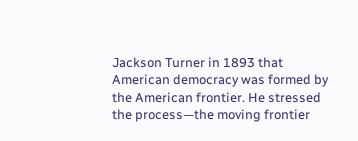Jackson Turner in 1893 that American democracy was formed by the American frontier. He stressed the process—the moving frontier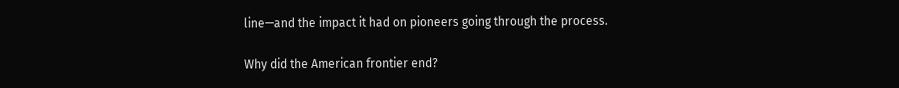line—and the impact it had on pioneers going through the process.

Why did the American frontier end?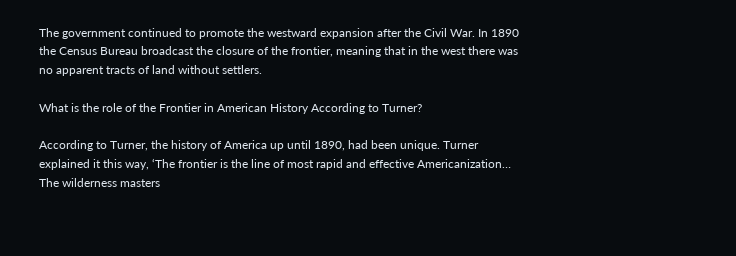The government continued to promote the westward expansion after the Civil War. In 1890 the Census Bureau broadcast the closure of the frontier, meaning that in the west there was no apparent tracts of land without settlers.

What is the role of the Frontier in American History According to Turner?

According to Turner, the history of America up until 1890, had been unique. Turner explained it this way, ‘The frontier is the line of most rapid and effective Americanization… The wilderness masters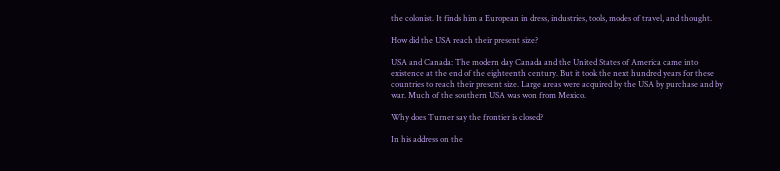the colonist. It finds him a European in dress, industries, tools, modes of travel, and thought.

How did the USA reach their present size?

USA and Canada: The modern day Canada and the United States of America came into existence at the end of the eighteenth century. But it took the next hundred years for these countries to reach their present size. Large areas were acquired by the USA by purchase and by war. Much of the southern USA was won from Mexico.

Why does Turner say the frontier is closed?

In his address on the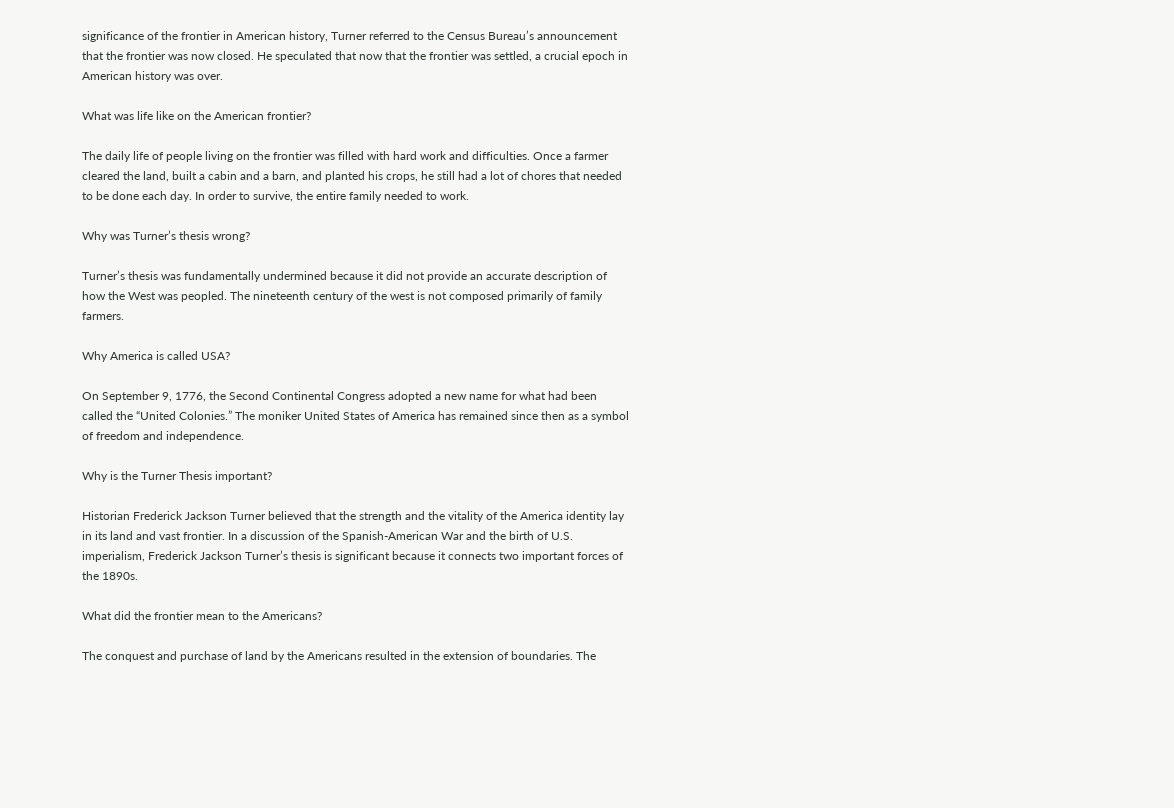significance of the frontier in American history, Turner referred to the Census Bureau’s announcement that the frontier was now closed. He speculated that now that the frontier was settled, a crucial epoch in American history was over.

What was life like on the American frontier?

The daily life of people living on the frontier was filled with hard work and difficulties. Once a farmer cleared the land, built a cabin and a barn, and planted his crops, he still had a lot of chores that needed to be done each day. In order to survive, the entire family needed to work.

Why was Turner’s thesis wrong?

Turner’s thesis was fundamentally undermined because it did not provide an accurate description of how the West was peopled. The nineteenth century of the west is not composed primarily of family farmers.

Why America is called USA?

On September 9, 1776, the Second Continental Congress adopted a new name for what had been called the “United Colonies.” The moniker United States of America has remained since then as a symbol of freedom and independence.

Why is the Turner Thesis important?

Historian Frederick Jackson Turner believed that the strength and the vitality of the America identity lay in its land and vast frontier. In a discussion of the Spanish-American War and the birth of U.S. imperialism, Frederick Jackson Turner’s thesis is significant because it connects two important forces of the 1890s.

What did the frontier mean to the Americans?

The conquest and purchase of land by the Americans resulted in the extension of boundaries. The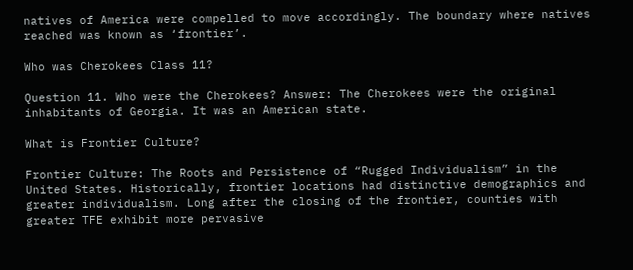natives of America were compelled to move accordingly. The boundary where natives reached was known as ‘frontier’.

Who was Cherokees Class 11?

Question 11. Who were the Cherokees? Answer: The Cherokees were the original inhabitants of Georgia. It was an American state.

What is Frontier Culture?

Frontier Culture: The Roots and Persistence of “Rugged Individualism” in the United States. Historically, frontier locations had distinctive demographics and greater individualism. Long after the closing of the frontier, counties with greater TFE exhibit more pervasive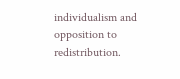individualism and opposition to redistribution.